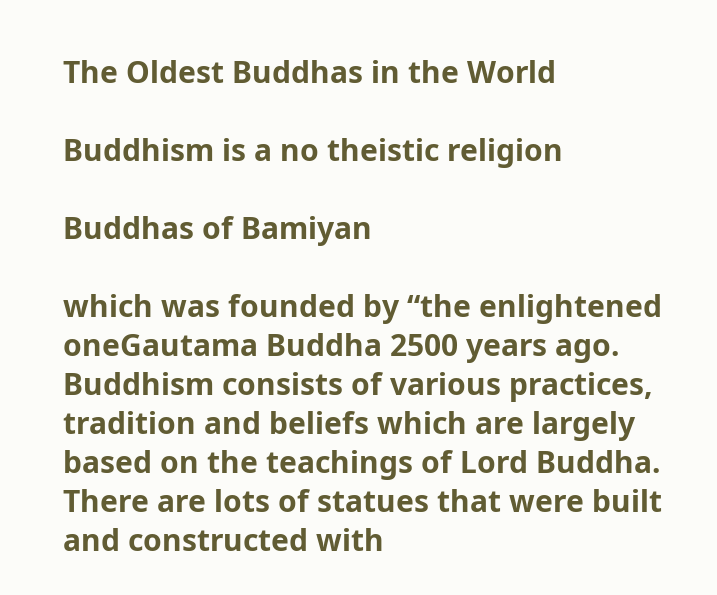The Oldest Buddhas in the World

Buddhism is a no theistic religion

Buddhas of Bamiyan

which was founded by “the enlightened oneGautama Buddha 2500 years ago. Buddhism consists of various practices, tradition and beliefs which are largely based on the teachings of Lord Buddha. There are lots of statues that were built and constructed with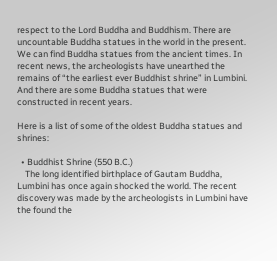respect to the Lord Buddha and Buddhism. There are uncountable Buddha statues in the world in the present. We can find Buddha statues from the ancient times. In recent news, the archeologists have unearthed the remains of “the earliest ever Buddhist shrine” in Lumbini. And there are some Buddha statues that were constructed in recent years.

Here is a list of some of the oldest Buddha statues and shrines:

  • Buddhist Shrine (550 B.C.)
    The long identified birthplace of Gautam Buddha, Lumbini has once again shocked the world. The recent discovery was made by the archeologists in Lumbini have the found the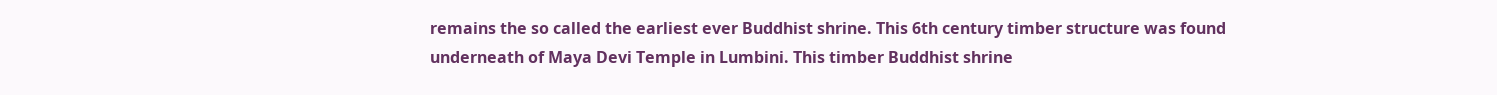remains the so called the earliest ever Buddhist shrine. This 6th century timber structure was found underneath of Maya Devi Temple in Lumbini. This timber Buddhist shrine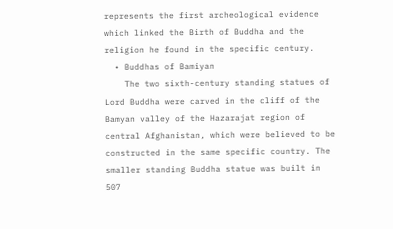represents the first archeological evidence which linked the Birth of Buddha and the religion he found in the specific century.
  • Buddhas of Bamiyan
    The two sixth-century standing statues of Lord Buddha were carved in the cliff of the Bamyan valley of the Hazarajat region of central Afghanistan, which were believed to be constructed in the same specific country. The smaller standing Buddha statue was built in 507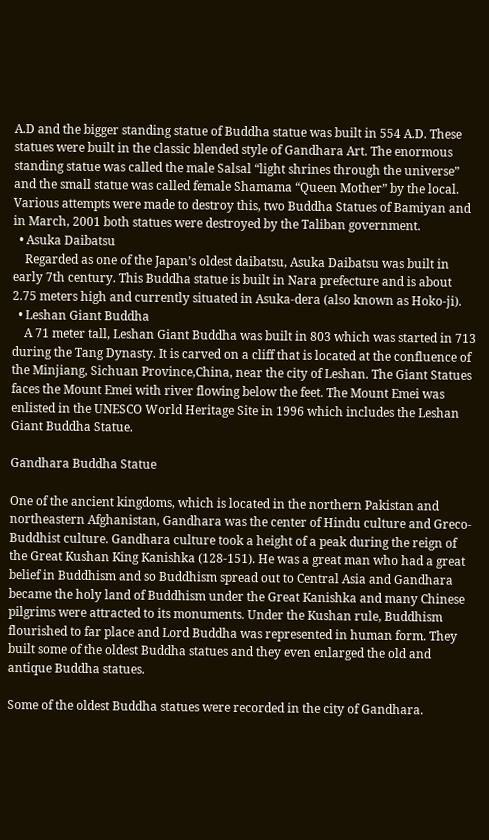A.D and the bigger standing statue of Buddha statue was built in 554 A.D. These statues were built in the classic blended style of Gandhara Art. The enormous standing statue was called the male Salsal “light shrines through the universe” and the small statue was called female Shamama “Queen Mother” by the local. Various attempts were made to destroy this, two Buddha Statues of Bamiyan and in March, 2001 both statues were destroyed by the Taliban government.
  • Asuka Daibatsu
    Regarded as one of the Japan’s oldest daibatsu, Asuka Daibatsu was built in early 7th century. This Buddha statue is built in Nara prefecture and is about 2.75 meters high and currently situated in Asuka-dera (also known as Hoko-ji).
  • Leshan Giant Buddha
    A 71 meter tall, Leshan Giant Buddha was built in 803 which was started in 713 during the Tang Dynasty. It is carved on a cliff that is located at the confluence of the Minjiang, Sichuan Province,China, near the city of Leshan. The Giant Statues faces the Mount Emei with river flowing below the feet. The Mount Emei was enlisted in the UNESCO World Heritage Site in 1996 which includes the Leshan Giant Buddha Statue.

Gandhara Buddha Statue

One of the ancient kingdoms, which is located in the northern Pakistan and northeastern Afghanistan, Gandhara was the center of Hindu culture and Greco-Buddhist culture. Gandhara culture took a height of a peak during the reign of the Great Kushan King Kanishka (128-151). He was a great man who had a great belief in Buddhism and so Buddhism spread out to Central Asia and Gandhara became the holy land of Buddhism under the Great Kanishka and many Chinese pilgrims were attracted to its monuments. Under the Kushan rule, Buddhism flourished to far place and Lord Buddha was represented in human form. They built some of the oldest Buddha statues and they even enlarged the old and antique Buddha statues.

Some of the oldest Buddha statues were recorded in the city of Gandhara.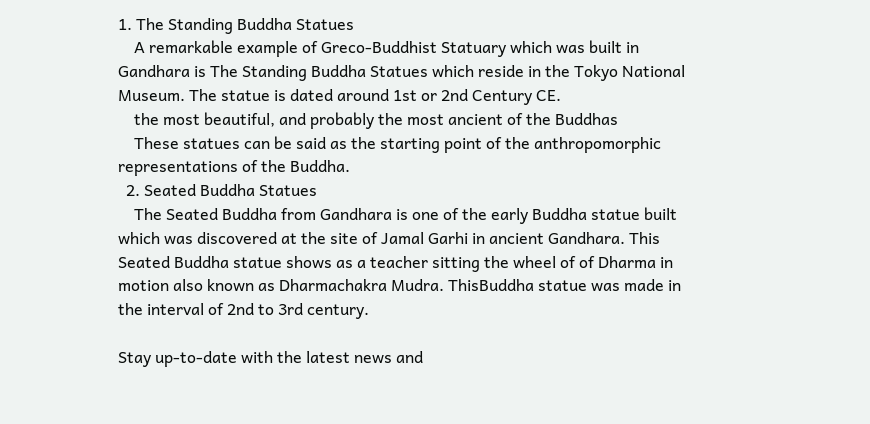1. The Standing Buddha Statues
    A remarkable example of Greco-Buddhist Statuary which was built in Gandhara is The Standing Buddha Statues which reside in the Tokyo National Museum. The statue is dated around 1st or 2nd Century CE.
    the most beautiful, and probably the most ancient of the Buddhas
    These statues can be said as the starting point of the anthropomorphic representations of the Buddha.
  2. Seated Buddha Statues
    The Seated Buddha from Gandhara is one of the early Buddha statue built which was discovered at the site of Jamal Garhi in ancient Gandhara. This Seated Buddha statue shows as a teacher sitting the wheel of of Dharma in motion also known as Dharmachakra Mudra. ThisBuddha statue was made in the interval of 2nd to 3rd century.

Stay up-to-date with the latest news and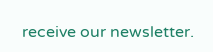receive our newsletter.